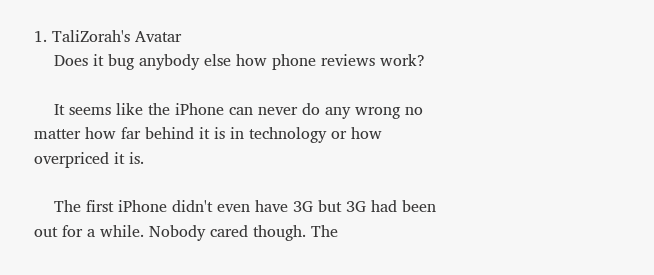1. TaliZorah's Avatar
    Does it bug anybody else how phone reviews work?

    It seems like the iPhone can never do any wrong no matter how far behind it is in technology or how overpriced it is.

    The first iPhone didn't even have 3G but 3G had been out for a while. Nobody cared though. The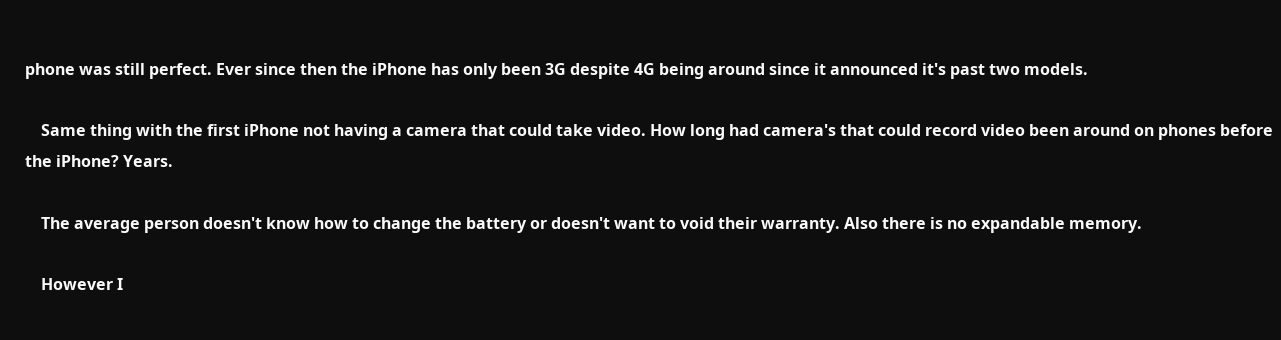phone was still perfect. Ever since then the iPhone has only been 3G despite 4G being around since it announced it's past two models.

    Same thing with the first iPhone not having a camera that could take video. How long had camera's that could record video been around on phones before the iPhone? Years.

    The average person doesn't know how to change the battery or doesn't want to void their warranty. Also there is no expandable memory.

    However I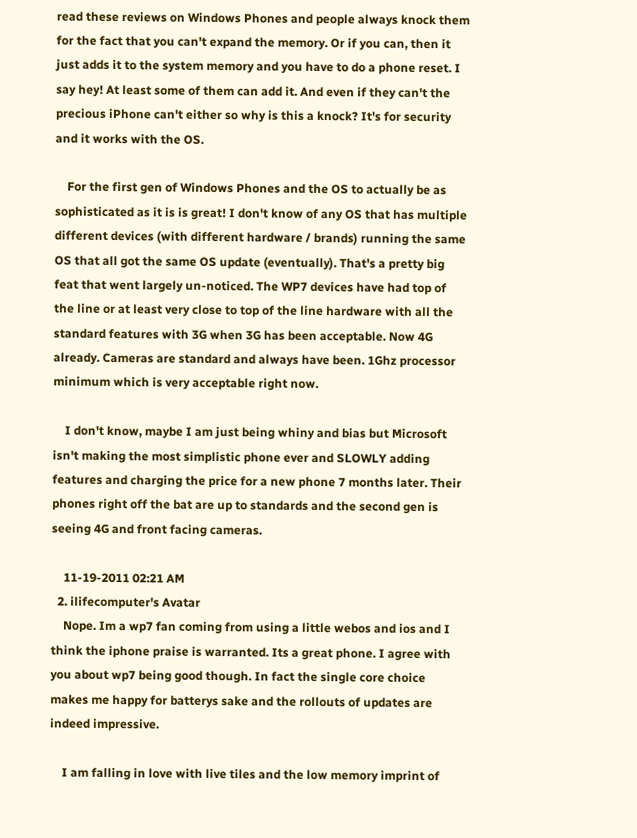read these reviews on Windows Phones and people always knock them for the fact that you can't expand the memory. Or if you can, then it just adds it to the system memory and you have to do a phone reset. I say hey! At least some of them can add it. And even if they can't the precious iPhone can't either so why is this a knock? It's for security and it works with the OS.

    For the first gen of Windows Phones and the OS to actually be as sophisticated as it is is great! I don't know of any OS that has multiple different devices (with different hardware / brands) running the same OS that all got the same OS update (eventually). That's a pretty big feat that went largely un-noticed. The WP7 devices have had top of the line or at least very close to top of the line hardware with all the standard features with 3G when 3G has been acceptable. Now 4G already. Cameras are standard and always have been. 1Ghz processor minimum which is very acceptable right now.

    I don't know, maybe I am just being whiny and bias but Microsoft isn't making the most simplistic phone ever and SLOWLY adding features and charging the price for a new phone 7 months later. Their phones right off the bat are up to standards and the second gen is seeing 4G and front facing cameras.

    11-19-2011 02:21 AM
  2. ilifecomputer's Avatar
    Nope. Im a wp7 fan coming from using a little webos and ios and I think the iphone praise is warranted. Its a great phone. I agree with you about wp7 being good though. In fact the single core choice makes me happy for batterys sake and the rollouts of updates are indeed impressive.

    I am falling in love with live tiles and the low memory imprint of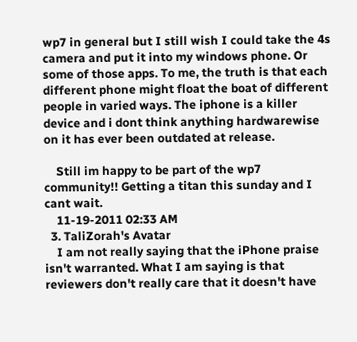wp7 in general but I still wish I could take the 4s camera and put it into my windows phone. Or some of those apps. To me, the truth is that each different phone might float the boat of different people in varied ways. The iphone is a killer device and i dont think anything hardwarewise on it has ever been outdated at release.

    Still im happy to be part of the wp7 community!! Getting a titan this sunday and I cant wait.
    11-19-2011 02:33 AM
  3. TaliZorah's Avatar
    I am not really saying that the iPhone praise isn't warranted. What I am saying is that reviewers don't really care that it doesn't have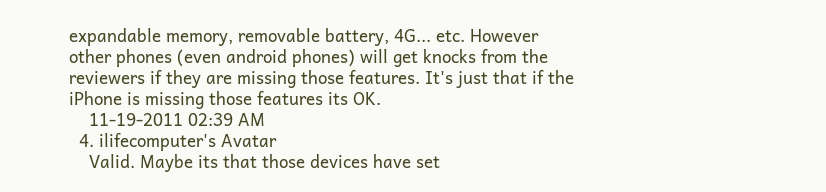expandable memory, removable battery, 4G... etc. However other phones (even android phones) will get knocks from the reviewers if they are missing those features. It's just that if the iPhone is missing those features its OK.
    11-19-2011 02:39 AM
  4. ilifecomputer's Avatar
    Valid. Maybe its that those devices have set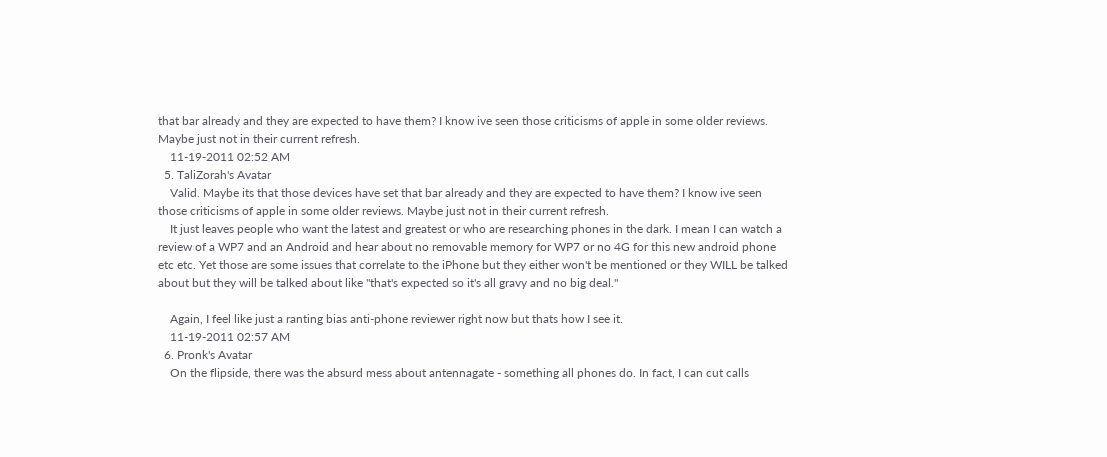that bar already and they are expected to have them? I know ive seen those criticisms of apple in some older reviews. Maybe just not in their current refresh.
    11-19-2011 02:52 AM
  5. TaliZorah's Avatar
    Valid. Maybe its that those devices have set that bar already and they are expected to have them? I know ive seen those criticisms of apple in some older reviews. Maybe just not in their current refresh.
    It just leaves people who want the latest and greatest or who are researching phones in the dark. I mean I can watch a review of a WP7 and an Android and hear about no removable memory for WP7 or no 4G for this new android phone etc etc. Yet those are some issues that correlate to the iPhone but they either won't be mentioned or they WILL be talked about but they will be talked about like "that's expected so it's all gravy and no big deal."

    Again, I feel like just a ranting bias anti-phone reviewer right now but thats how I see it.
    11-19-2011 02:57 AM
  6. Pronk's Avatar
    On the flipside, there was the absurd mess about antennagate - something all phones do. In fact, I can cut calls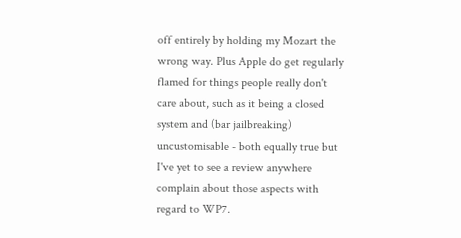off entirely by holding my Mozart the wrong way. Plus Apple do get regularly flamed for things people really don't care about, such as it being a closed system and (bar jailbreaking) uncustomisable - both equally true but I've yet to see a review anywhere complain about those aspects with regard to WP7.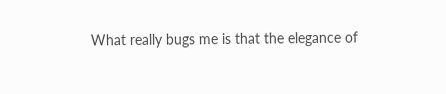What really bugs me is that the elegance of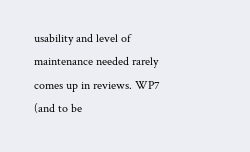usability and level of maintenance needed rarely comes up in reviews. WP7 (and to be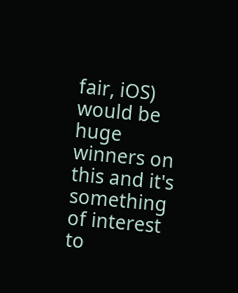fair, iOS) would be huge winners on this and it's something of interest to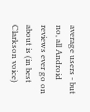average users - but no, all Android reviews ever go on about is (in best Clarkson voice)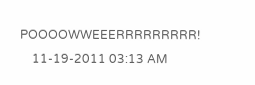POOOOWWEEERRRRRRRRR!
    11-19-2011 03:13 AM